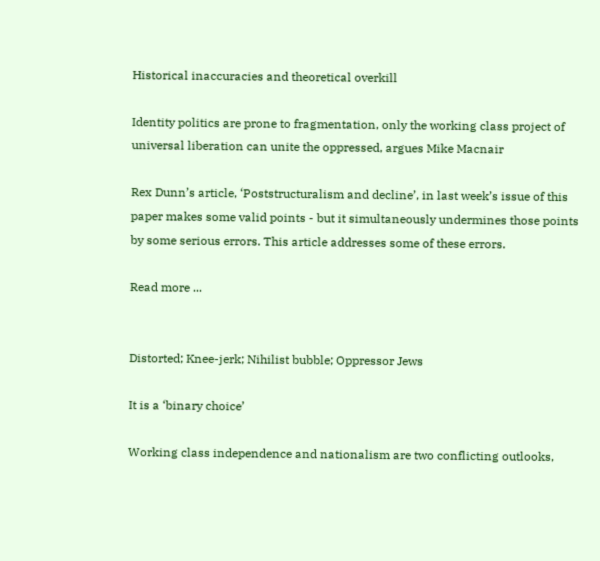Historical inaccuracies and theoretical overkill

Identity politics are prone to fragmentation, only the working class project of universal liberation can unite the oppressed, argues Mike Macnair

Rex Dunn’s article, ‘Poststructuralism and decline’, in last week’s issue of this paper makes some valid points - but it simultaneously undermines those points by some serious errors. This article addresses some of these errors.

Read more ...


Distorted; Knee-jerk; Nihilist bubble; Oppressor Jews

It is a ‘binary choice’

Working class independence and nationalism are two conflicting outlooks,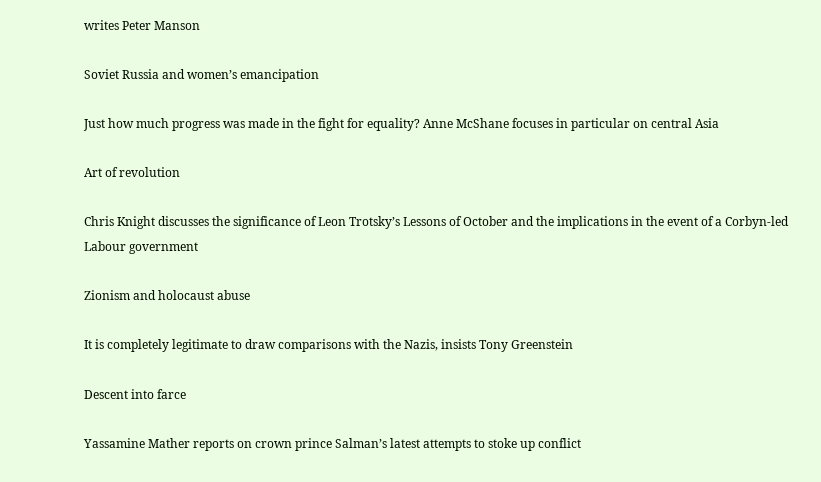writes Peter Manson

Soviet Russia and women’s emancipation

Just how much progress was made in the fight for equality? Anne McShane focuses in particular on central Asia

Art of revolution

Chris Knight discusses the significance of Leon Trotsky’s Lessons of October and the implications in the event of a Corbyn-led Labour government

Zionism and holocaust abuse

It is completely legitimate to draw comparisons with the Nazis, insists Tony Greenstein

Descent into farce

Yassamine Mather reports on crown prince Salman’s latest attempts to stoke up conflict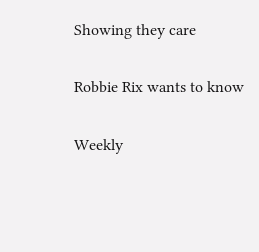Showing they care

Robbie Rix wants to know

Weekly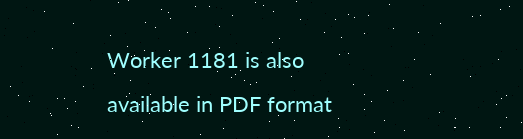Worker 1181 is also available in PDF format